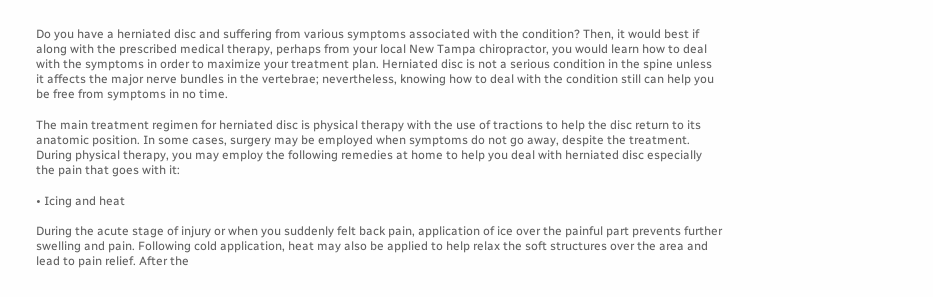Do you have a herniated disc and suffering from various symptoms associated with the condition? Then, it would best if along with the prescribed medical therapy, perhaps from your local New Tampa chiropractor, you would learn how to deal with the symptoms in order to maximize your treatment plan. Herniated disc is not a serious condition in the spine unless it affects the major nerve bundles in the vertebrae; nevertheless, knowing how to deal with the condition still can help you be free from symptoms in no time.

The main treatment regimen for herniated disc is physical therapy with the use of tractions to help the disc return to its anatomic position. In some cases, surgery may be employed when symptoms do not go away, despite the treatment. During physical therapy, you may employ the following remedies at home to help you deal with herniated disc especially the pain that goes with it:

• Icing and heat

During the acute stage of injury or when you suddenly felt back pain, application of ice over the painful part prevents further swelling and pain. Following cold application, heat may also be applied to help relax the soft structures over the area and lead to pain relief. After the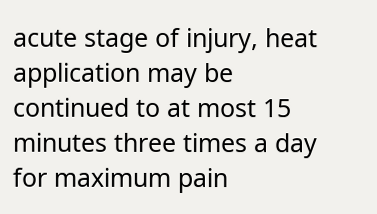acute stage of injury, heat application may be continued to at most 15 minutes three times a day for maximum pain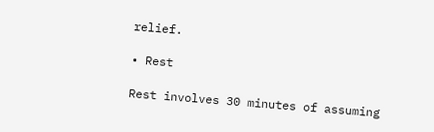relief.

• Rest

Rest involves 30 minutes of assuming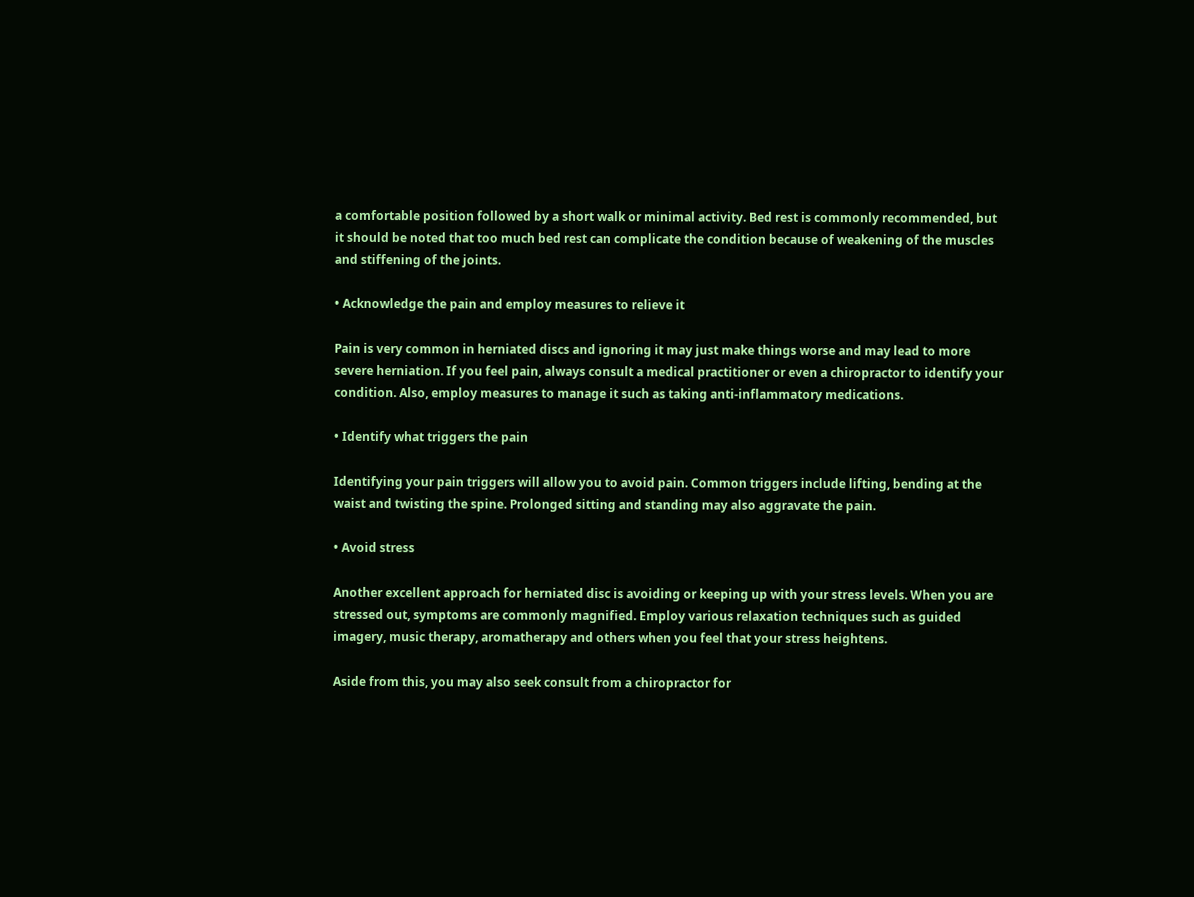a comfortable position followed by a short walk or minimal activity. Bed rest is commonly recommended, but it should be noted that too much bed rest can complicate the condition because of weakening of the muscles and stiffening of the joints.

• Acknowledge the pain and employ measures to relieve it

Pain is very common in herniated discs and ignoring it may just make things worse and may lead to more severe herniation. If you feel pain, always consult a medical practitioner or even a chiropractor to identify your condition. Also, employ measures to manage it such as taking anti-inflammatory medications.

• Identify what triggers the pain

Identifying your pain triggers will allow you to avoid pain. Common triggers include lifting, bending at the waist and twisting the spine. Prolonged sitting and standing may also aggravate the pain.

• Avoid stress

Another excellent approach for herniated disc is avoiding or keeping up with your stress levels. When you are stressed out, symptoms are commonly magnified. Employ various relaxation techniques such as guided imagery, music therapy, aromatherapy and others when you feel that your stress heightens.

Aside from this, you may also seek consult from a chiropractor for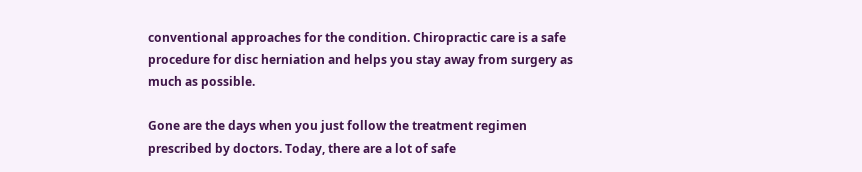conventional approaches for the condition. Chiropractic care is a safe procedure for disc herniation and helps you stay away from surgery as much as possible.

Gone are the days when you just follow the treatment regimen prescribed by doctors. Today, there are a lot of safe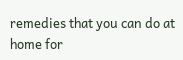remedies that you can do at home for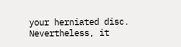your herniated disc. Nevertheless, it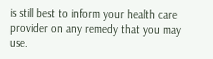is still best to inform your health care provider on any remedy that you may use.